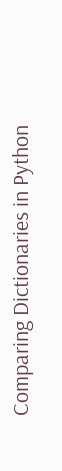Comparing Dictionaries in Python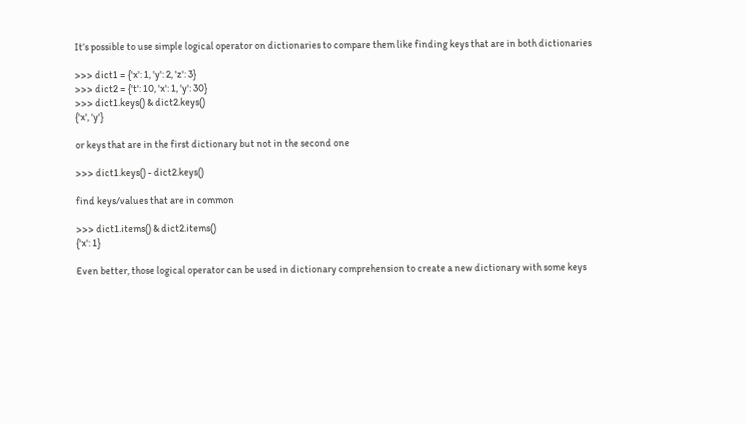It’s possible to use simple logical operator on dictionaries to compare them like finding keys that are in both dictionaries

>>> dict1 = {'x': 1, 'y': 2, 'z': 3}
>>> dict2 = {'t': 10, 'x': 1, 'y': 30}
>>> dict1.keys() & dict2.keys()
{'x', 'y'}

or keys that are in the first dictionary but not in the second one

>>> dict1.keys() - dict2.keys()

find keys/values that are in common

>>> dict1.items() & dict2.items()
{'x': 1}

Even better, those logical operator can be used in dictionary comprehension to create a new dictionary with some keys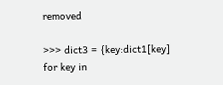removed

>>> dict3 = {key:dict1[key] for key in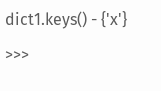dict1.keys() - {'x'}
>>>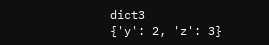dict3
{'y': 2, 'z': 3}